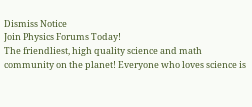Dismiss Notice
Join Physics Forums Today!
The friendliest, high quality science and math community on the planet! Everyone who loves science is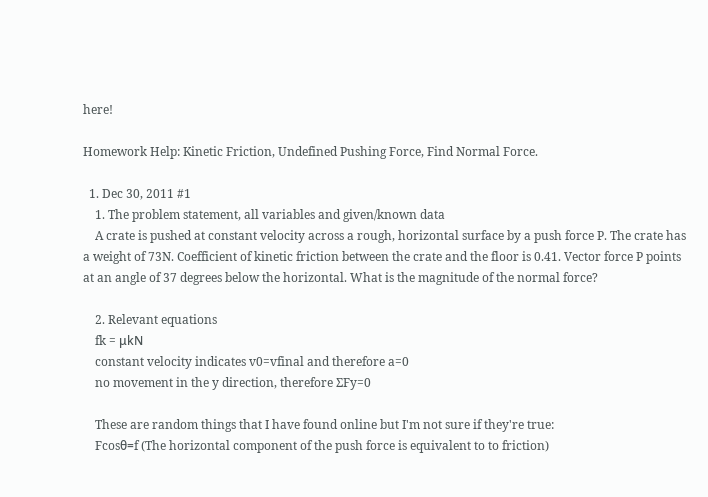here!

Homework Help: Kinetic Friction, Undefined Pushing Force, Find Normal Force.

  1. Dec 30, 2011 #1
    1. The problem statement, all variables and given/known data
    A crate is pushed at constant velocity across a rough, horizontal surface by a push force P. The crate has a weight of 73N. Coefficient of kinetic friction between the crate and the floor is 0.41. Vector force P points at an angle of 37 degrees below the horizontal. What is the magnitude of the normal force?

    2. Relevant equations
    fk = μkN
    constant velocity indicates v0=vfinal and therefore a=0
    no movement in the y direction, therefore ƩFy=0

    These are random things that I have found online but I'm not sure if they're true:
    Fcosθ=f (The horizontal component of the push force is equivalent to to friction)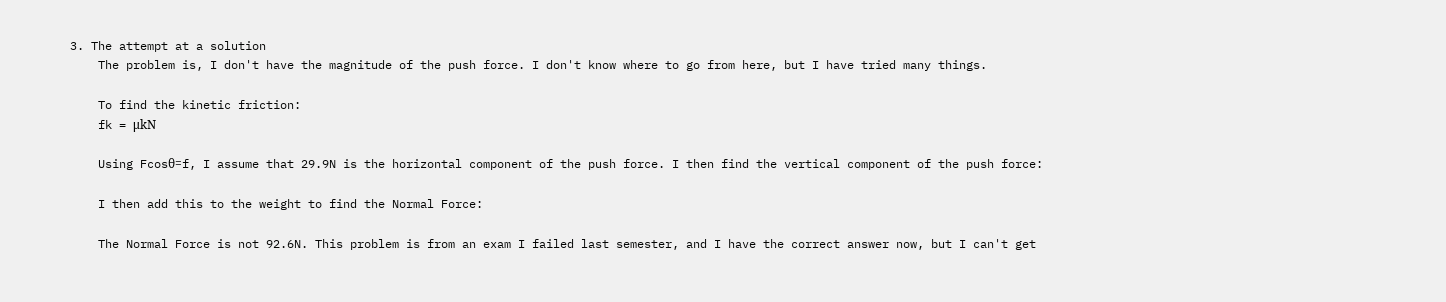3. The attempt at a solution
    The problem is, I don't have the magnitude of the push force. I don't know where to go from here, but I have tried many things.

    To find the kinetic friction:
    fk = μkN

    Using Fcosθ=f, I assume that 29.9N is the horizontal component of the push force. I then find the vertical component of the push force:

    I then add this to the weight to find the Normal Force:

    The Normal Force is not 92.6N. This problem is from an exam I failed last semester, and I have the correct answer now, but I can't get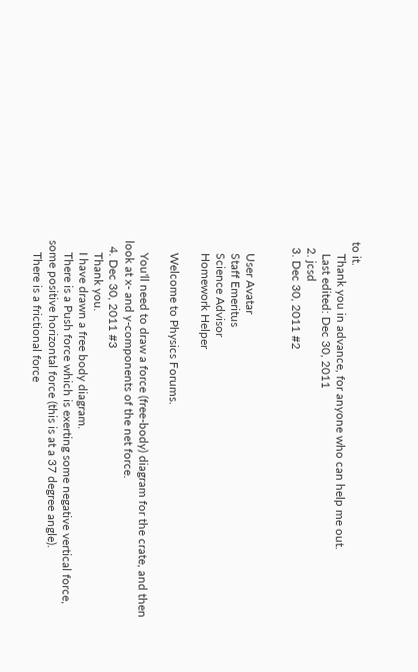to it.
    Thank you in advance, for anyone who can help me out.
    Last edited: Dec 30, 2011
  2. jcsd
  3. Dec 30, 2011 #2


    User Avatar
    Staff Emeritus
    Science Advisor
    Homework Helper

    Welcome to Physics Forums.

    You'll need to draw a force (free-body) diagram for the crate, and then look at x- and y-components of the net force.
  4. Dec 30, 2011 #3
    Thank you.
    I have drawn a free body diagram.
    There is a Push force which is exerting some negative vertical force, some positive horizontal force (this is at a 37 degree angle).
    There is a frictional force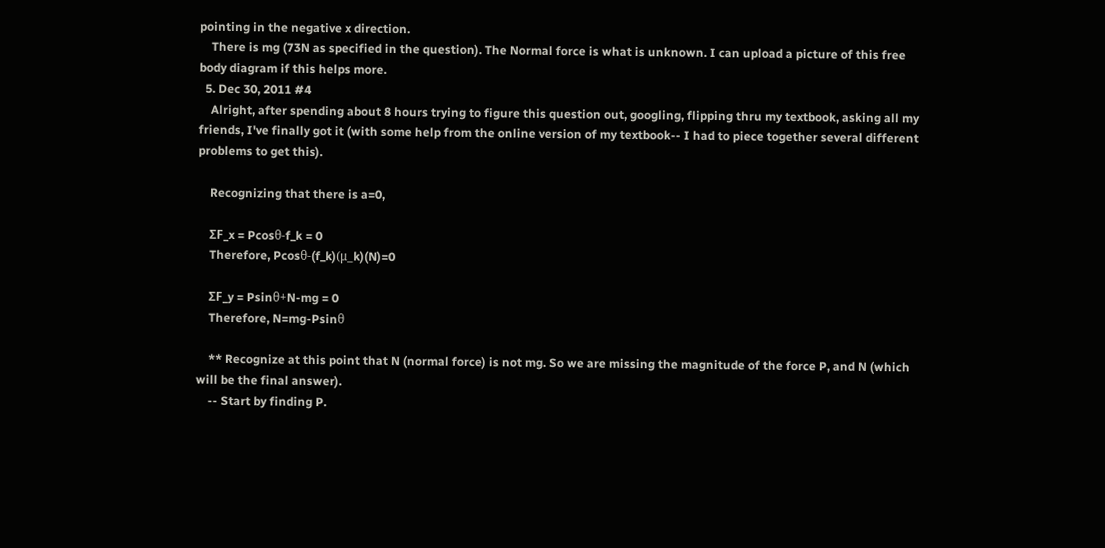pointing in the negative x direction.
    There is mg (73N as specified in the question). The Normal force is what is unknown. I can upload a picture of this free body diagram if this helps more.
  5. Dec 30, 2011 #4
    Alright, after spending about 8 hours trying to figure this question out, googling, flipping thru my textbook, asking all my friends, I've finally got it (with some help from the online version of my textbook-- I had to piece together several different problems to get this).

    Recognizing that there is a=0,

    ƩF_x = Pcosθ-f_k = 0
    Therefore, Pcosθ-(f_k)(μ_k)(N)=0

    ƩF_y = Psinθ+N-mg = 0
    Therefore, N=mg-Psinθ

    ** Recognize at this point that N (normal force) is not mg. So we are missing the magnitude of the force P, and N (which will be the final answer).
    -- Start by finding P.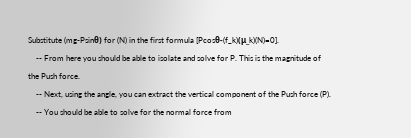Substitute (mg-Psinθ) for (N) in the first formula [Pcosθ-(f_k)(μ_k)(N)=0].
    -- From here you should be able to isolate and solve for P. This is the magnitude of the Push force.
    -- Next, using the angle, you can extract the vertical component of the Push force (P).
    -- You should be able to solve for the normal force from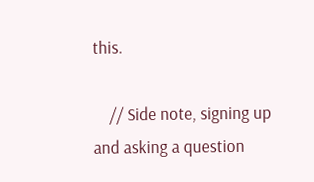this.

    // Side note, signing up and asking a question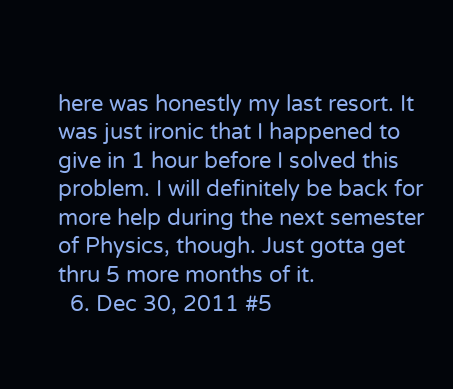here was honestly my last resort. It was just ironic that I happened to give in 1 hour before I solved this problem. I will definitely be back for more help during the next semester of Physics, though. Just gotta get thru 5 more months of it.
  6. Dec 30, 2011 #5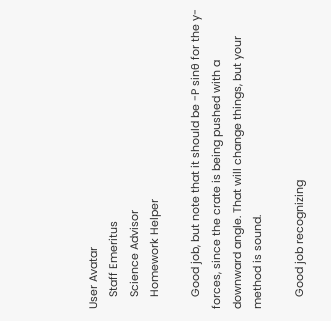User Avatar
    Staff Emeritus
    Science Advisor
    Homework Helper

    Good job, but note that it should be -P sinθ for the y-forces, since the crate is being pushed with a downward angle. That will change things, but your method is sound.

    Good job recognizing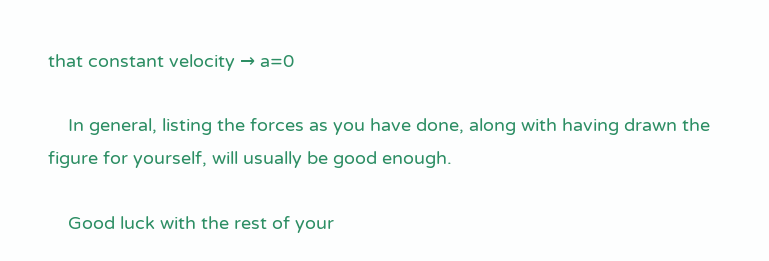that constant velocity → a=0

    In general, listing the forces as you have done, along with having drawn the figure for yourself, will usually be good enough.

    Good luck with the rest of your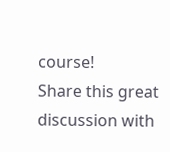course!
Share this great discussion with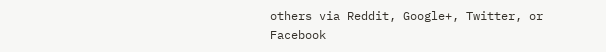others via Reddit, Google+, Twitter, or Facebook